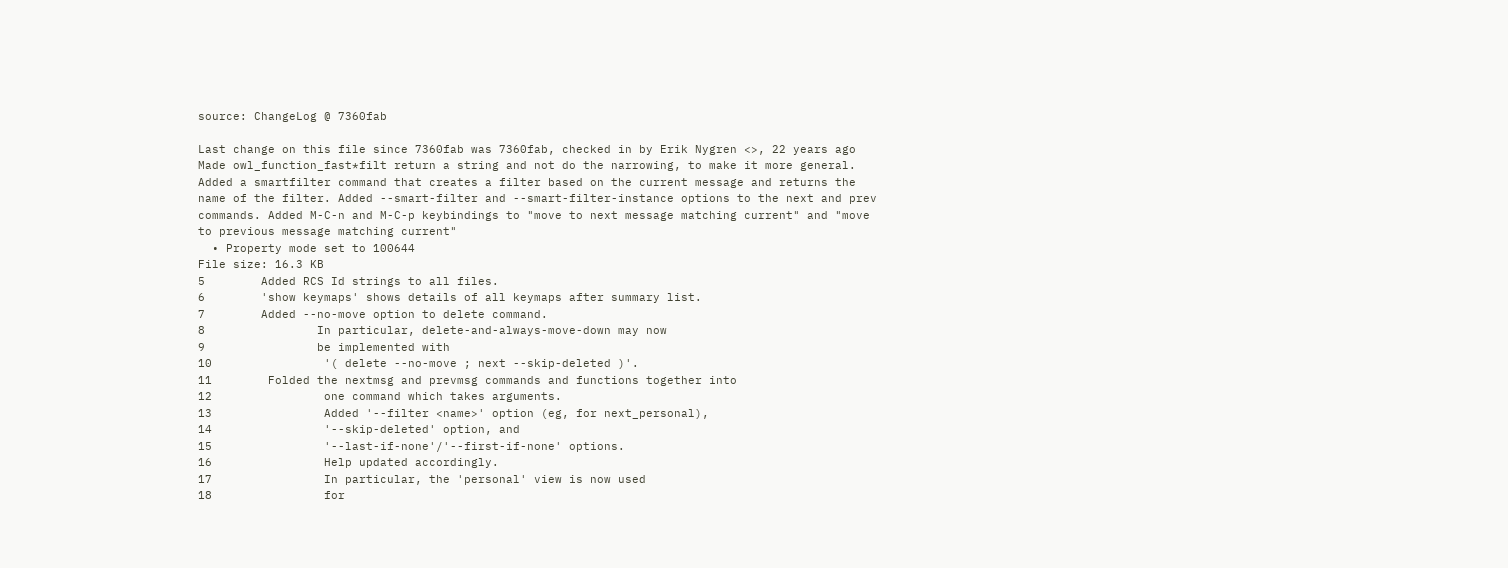source: ChangeLog @ 7360fab

Last change on this file since 7360fab was 7360fab, checked in by Erik Nygren <>, 22 years ago
Made owl_function_fast*filt return a string and not do the narrowing, to make it more general. Added a smartfilter command that creates a filter based on the current message and returns the name of the filter. Added --smart-filter and --smart-filter-instance options to the next and prev commands. Added M-C-n and M-C-p keybindings to "move to next message matching current" and "move to previous message matching current"
  • Property mode set to 100644
File size: 16.3 KB
5        Added RCS Id strings to all files.
6        'show keymaps' shows details of all keymaps after summary list.
7        Added --no-move option to delete command.
8                In particular, delete-and-always-move-down may now
9                be implemented with
10                '( delete --no-move ; next --skip-deleted )'.
11        Folded the nextmsg and prevmsg commands and functions together into
12                one command which takes arguments.
13                Added '--filter <name>' option (eg, for next_personal),
14                '--skip-deleted' option, and
15                '--last-if-none'/'--first-if-none' options.
16                Help updated accordingly.
17                In particular, the 'personal' view is now used
18                for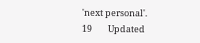'next personal'.
19        Updated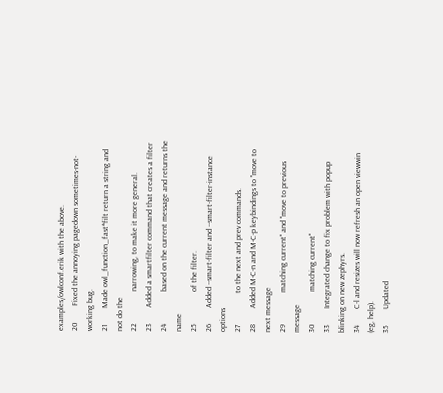examples/owlconf.erik with the above.
20        Fixed the annoying pagedown sometimes-not-working bug.
21        Made owl_function_fast*filt return a string and not do the
22                narrowing, to make it more general.
23        Added a smartfilter command that creates a filter
24                based on the current message and returns the name
25                of the filter.
26        Added --smart-filter and --smart-filter-instance options
27                to the next and prev commands.
28        Added M-C-n and M-C-p keybindings to "move to next message
29                matching current" and "move to previous message
30                matching current"
33        Integrated change to fix problem with popup blinking on new zephyrs.
34        C-l and resizes will now refresh an open viewwin (eg, help).
35        Updated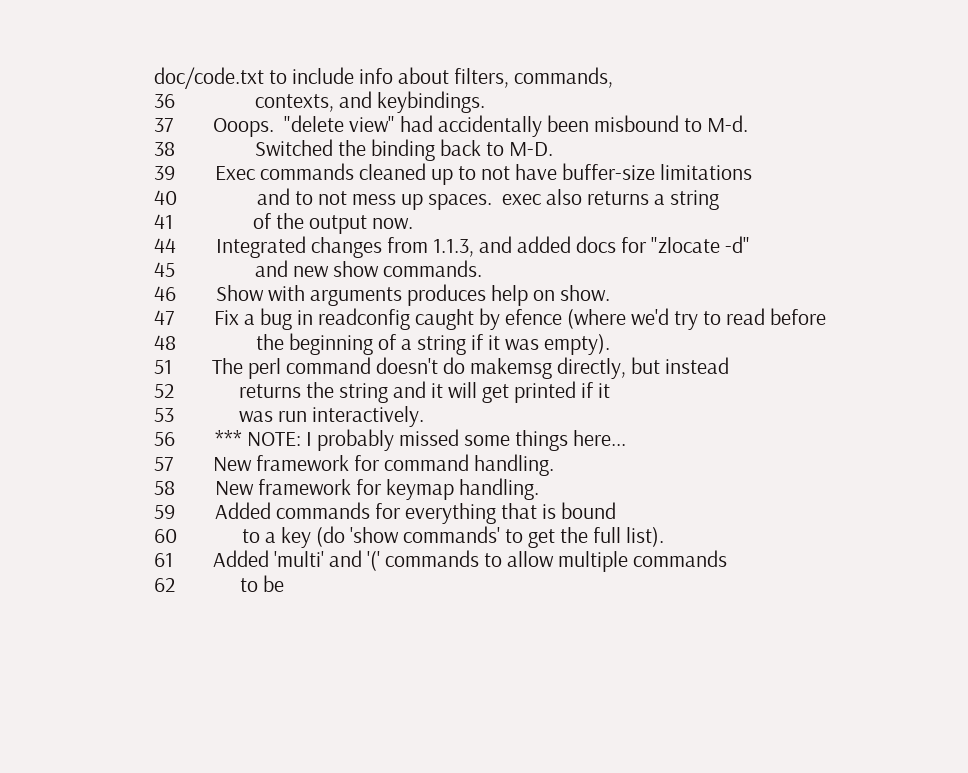doc/code.txt to include info about filters, commands,
36                contexts, and keybindings.
37        Ooops.  "delete view" had accidentally been misbound to M-d.
38                Switched the binding back to M-D.
39        Exec commands cleaned up to not have buffer-size limitations
40                and to not mess up spaces.  exec also returns a string
41                of the output now.
44        Integrated changes from 1.1.3, and added docs for "zlocate -d"
45                and new show commands.
46        Show with arguments produces help on show.
47        Fix a bug in readconfig caught by efence (where we'd try to read before
48                the beginning of a string if it was empty).
51        The perl command doesn't do makemsg directly, but instead
52             returns the string and it will get printed if it
53             was run interactively.
56        *** NOTE: I probably missed some things here...
57        New framework for command handling.
58        New framework for keymap handling.
59        Added commands for everything that is bound
60             to a key (do 'show commands' to get the full list).
61        Added 'multi' and '(' commands to allow multiple commands
62             to be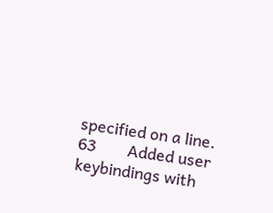specified on a line.
63        Added user keybindings with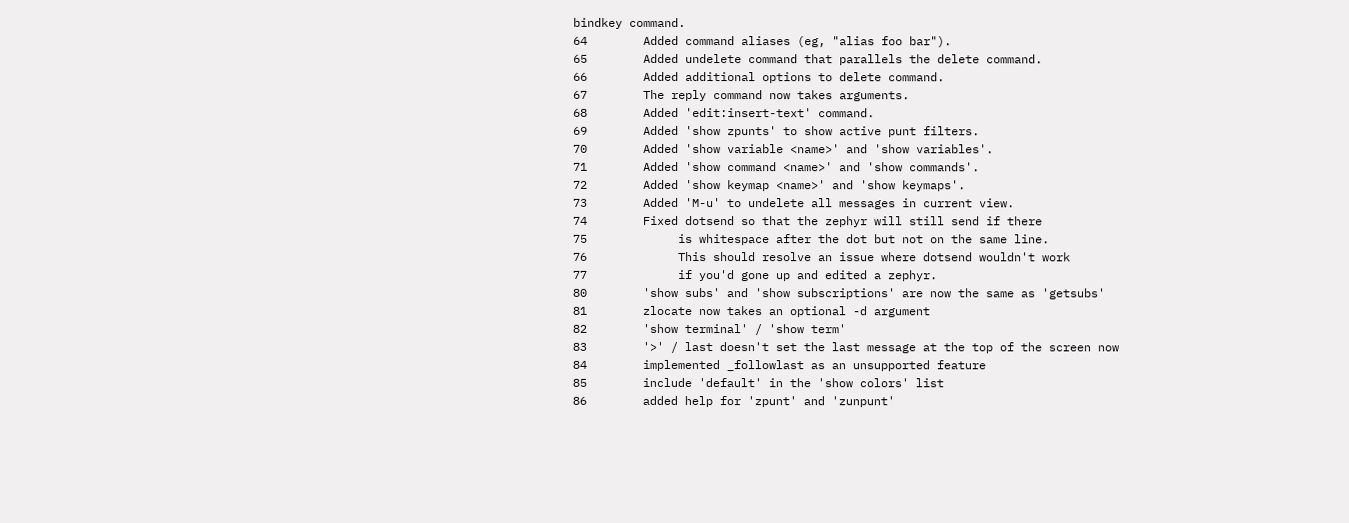bindkey command.
64        Added command aliases (eg, "alias foo bar").
65        Added undelete command that parallels the delete command.
66        Added additional options to delete command.
67        The reply command now takes arguments.
68        Added 'edit:insert-text' command.
69        Added 'show zpunts' to show active punt filters.
70        Added 'show variable <name>' and 'show variables'.
71        Added 'show command <name>' and 'show commands'.
72        Added 'show keymap <name>' and 'show keymaps'.
73        Added 'M-u' to undelete all messages in current view.
74        Fixed dotsend so that the zephyr will still send if there
75             is whitespace after the dot but not on the same line.
76             This should resolve an issue where dotsend wouldn't work
77             if you'd gone up and edited a zephyr.
80        'show subs' and 'show subscriptions' are now the same as 'getsubs'
81        zlocate now takes an optional -d argument
82        'show terminal' / 'show term'
83        '>' / last doesn't set the last message at the top of the screen now
84        implemented _followlast as an unsupported feature
85        include 'default' in the 'show colors' list
86        added help for 'zpunt' and 'zunpunt'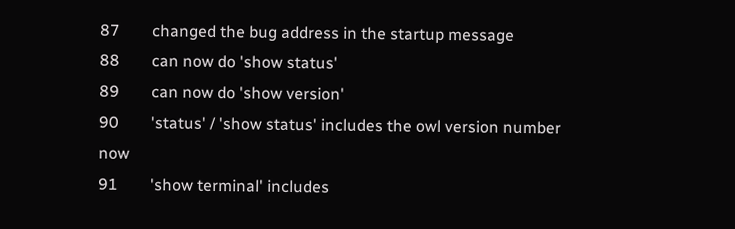87        changed the bug address in the startup message
88        can now do 'show status'
89        can now do 'show version'
90        'status' / 'show status' includes the owl version number now
91        'show terminal' includes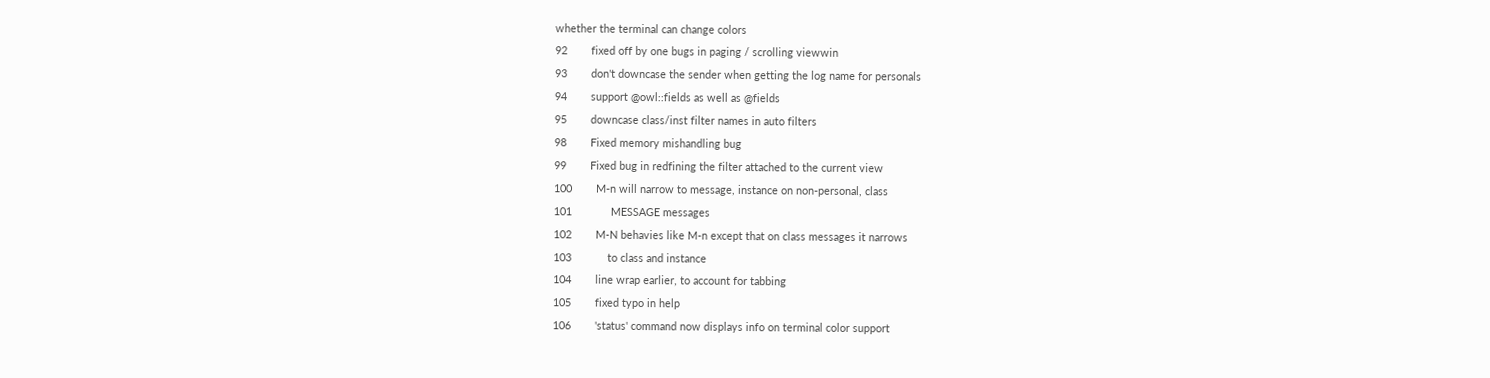whether the terminal can change colors
92        fixed off by one bugs in paging / scrolling viewwin
93        don't downcase the sender when getting the log name for personals
94        support @owl::fields as well as @fields
95        downcase class/inst filter names in auto filters
98        Fixed memory mishandling bug
99        Fixed bug in redfining the filter attached to the current view
100        M-n will narrow to message, instance on non-personal, class
101             MESSAGE messages
102        M-N behavies like M-n except that on class messages it narrows
103            to class and instance
104        line wrap earlier, to account for tabbing
105        fixed typo in help
106        'status' command now displays info on terminal color support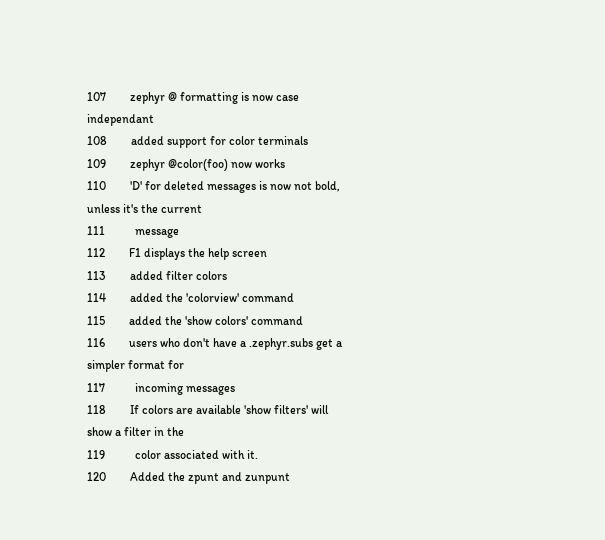107        zephyr @ formatting is now case independant
108        added support for color terminals
109        zephyr @color(foo) now works
110        'D' for deleted messages is now not bold, unless it's the current
111          message
112        F1 displays the help screen
113        added filter colors
114        added the 'colorview' command
115        added the 'show colors' command
116        users who don't have a .zephyr.subs get a simpler format for
117          incoming messages
118        If colors are available 'show filters' will show a filter in the
119          color associated with it.
120        Added the zpunt and zunpunt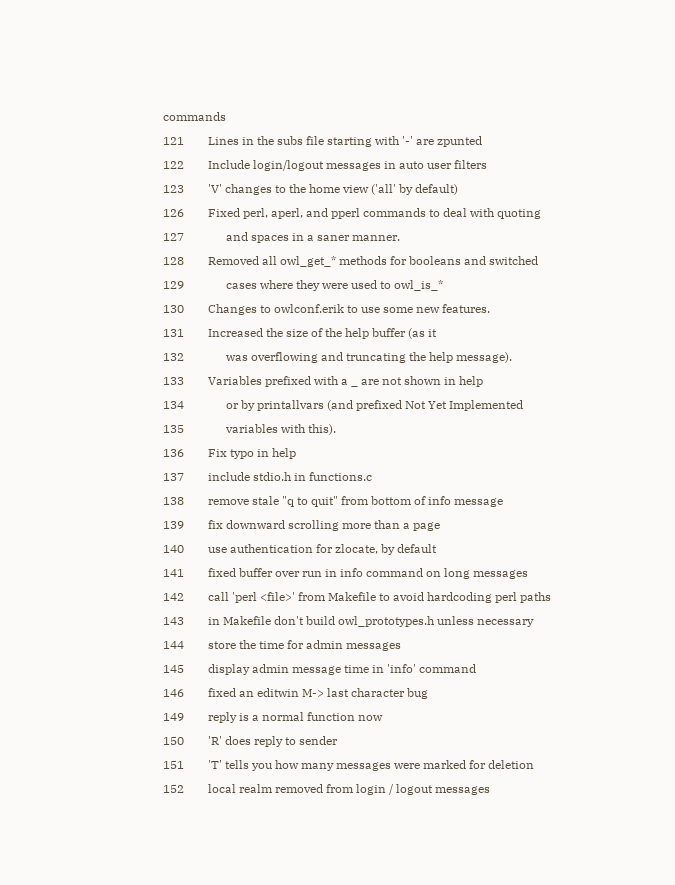commands
121        Lines in the subs file starting with '-' are zpunted
122        Include login/logout messages in auto user filters
123        'V' changes to the home view ('all' by default)
126        Fixed perl, aperl, and pperl commands to deal with quoting
127              and spaces in a saner manner.
128        Removed all owl_get_* methods for booleans and switched
129              cases where they were used to owl_is_*
130        Changes to owlconf.erik to use some new features.
131        Increased the size of the help buffer (as it
132              was overflowing and truncating the help message).
133        Variables prefixed with a _ are not shown in help
134              or by printallvars (and prefixed Not Yet Implemented
135              variables with this).
136        Fix typo in help
137        include stdio.h in functions.c
138        remove stale "q to quit" from bottom of info message
139        fix downward scrolling more than a page
140        use authentication for zlocate, by default
141        fixed buffer over run in info command on long messages
142        call 'perl <file>' from Makefile to avoid hardcoding perl paths
143        in Makefile don't build owl_prototypes.h unless necessary
144        store the time for admin messages
145        display admin message time in 'info' command
146        fixed an editwin M-> last character bug
149        reply is a normal function now
150        'R' does reply to sender
151        'T' tells you how many messages were marked for deletion
152        local realm removed from login / logout messages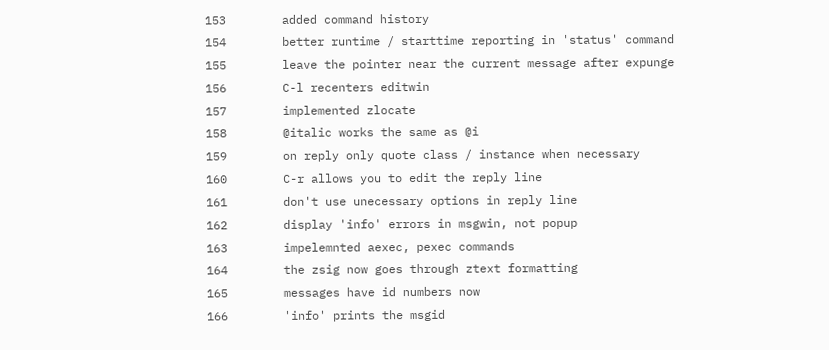153        added command history
154        better runtime / starttime reporting in 'status' command
155        leave the pointer near the current message after expunge
156        C-l recenters editwin
157        implemented zlocate
158        @italic works the same as @i
159        on reply only quote class / instance when necessary
160        C-r allows you to edit the reply line
161        don't use unecessary options in reply line
162        display 'info' errors in msgwin, not popup
163        impelemnted aexec, pexec commands
164        the zsig now goes through ztext formatting
165        messages have id numbers now
166        'info' prints the msgid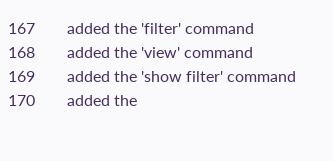167        added the 'filter' command
168        added the 'view' command
169        added the 'show filter' command
170        added the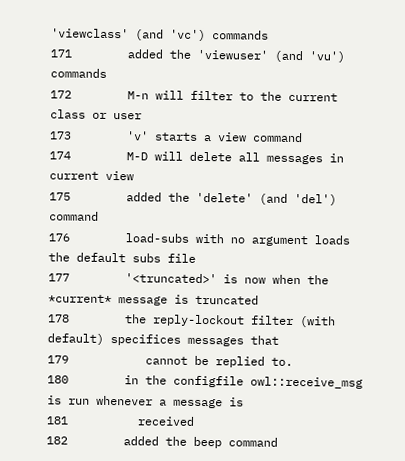'viewclass' (and 'vc') commands
171        added the 'viewuser' (and 'vu') commands
172        M-n will filter to the current class or user
173        'v' starts a view command
174        M-D will delete all messages in current view
175        added the 'delete' (and 'del') command
176        load-subs with no argument loads the default subs file
177        '<truncated>' is now when the *current* message is truncated
178        the reply-lockout filter (with default) specifices messages that
179           cannot be replied to.
180        in the configfile owl::receive_msg is run whenever a message is
181          received
182        added the beep command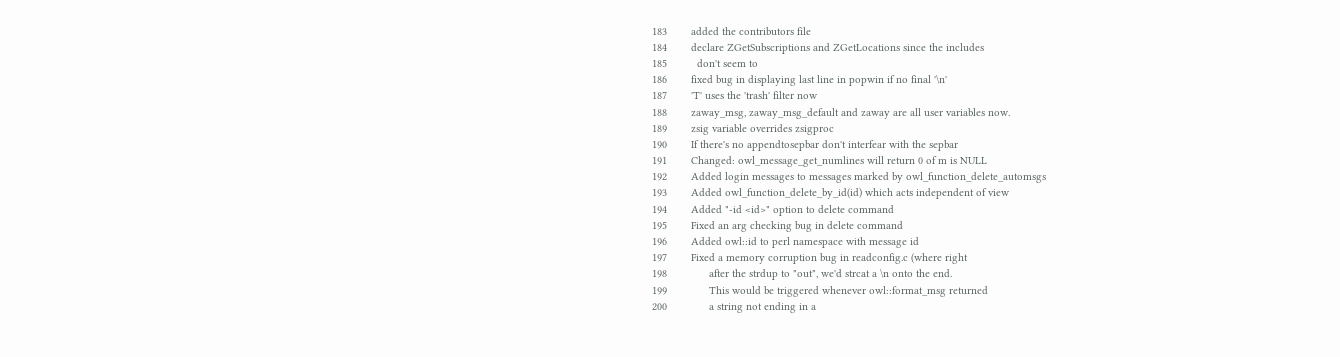183        added the contributors file
184        declare ZGetSubscriptions and ZGetLocations since the includes
185          don't seem to
186        fixed bug in displaying last line in popwin if no final '\n'
187        'T' uses the 'trash' filter now
188        zaway_msg, zaway_msg_default and zaway are all user variables now.
189        zsig variable overrides zsigproc
190        If there's no appendtosepbar don't interfear with the sepbar
191        Changed: owl_message_get_numlines will return 0 of m is NULL
192        Added login messages to messages marked by owl_function_delete_automsgs
193        Added owl_function_delete_by_id(id) which acts independent of view
194        Added "-id <id>" option to delete command
195        Fixed an arg checking bug in delete command
196        Added owl::id to perl namespace with message id
197        Fixed a memory corruption bug in readconfig.c (where right
198              after the strdup to "out", we'd strcat a \n onto the end.
199              This would be triggered whenever owl::format_msg returned
200              a string not ending in a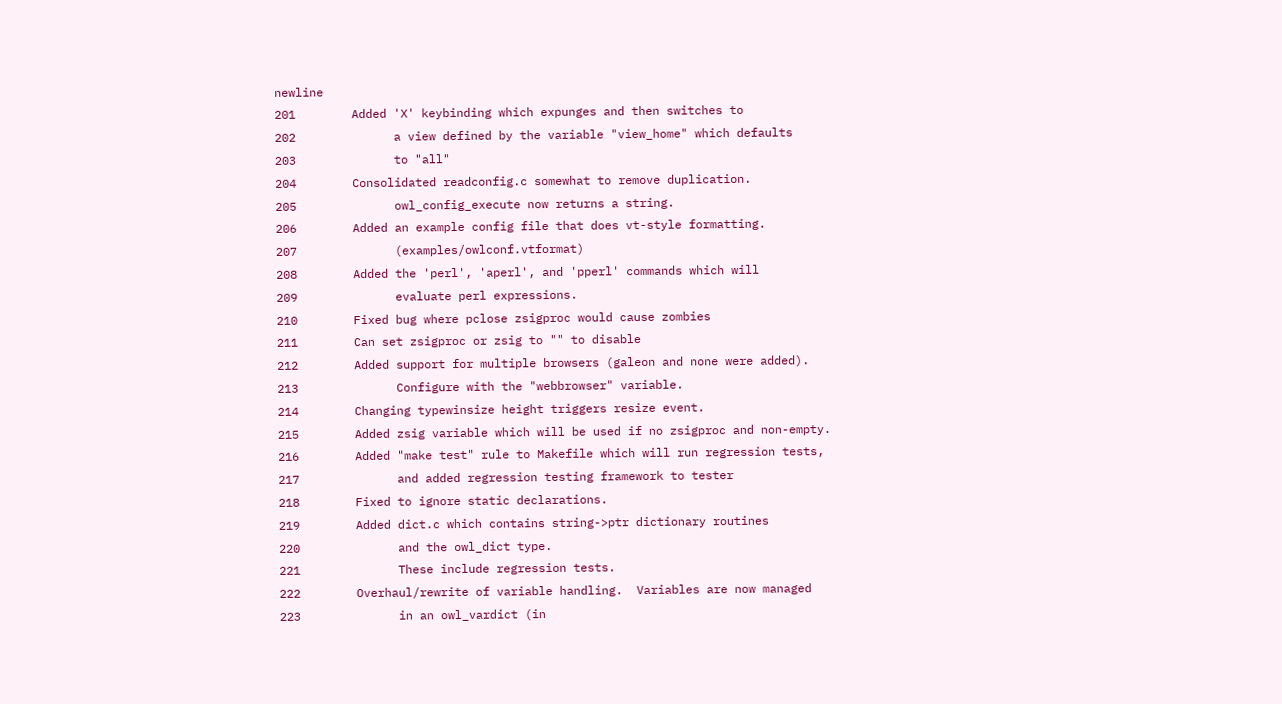newline
201        Added 'X' keybinding which expunges and then switches to
202              a view defined by the variable "view_home" which defaults
203              to "all"
204        Consolidated readconfig.c somewhat to remove duplication.
205              owl_config_execute now returns a string.
206        Added an example config file that does vt-style formatting.
207              (examples/owlconf.vtformat)
208        Added the 'perl', 'aperl', and 'pperl' commands which will
209              evaluate perl expressions.
210        Fixed bug where pclose zsigproc would cause zombies
211        Can set zsigproc or zsig to "" to disable
212        Added support for multiple browsers (galeon and none were added).
213              Configure with the "webbrowser" variable.
214        Changing typewinsize height triggers resize event.
215        Added zsig variable which will be used if no zsigproc and non-empty.
216        Added "make test" rule to Makefile which will run regression tests,
217              and added regression testing framework to tester
218        Fixed to ignore static declarations.
219        Added dict.c which contains string->ptr dictionary routines
220              and the owl_dict type.
221              These include regression tests.
222        Overhaul/rewrite of variable handling.  Variables are now managed
223              in an owl_vardict (in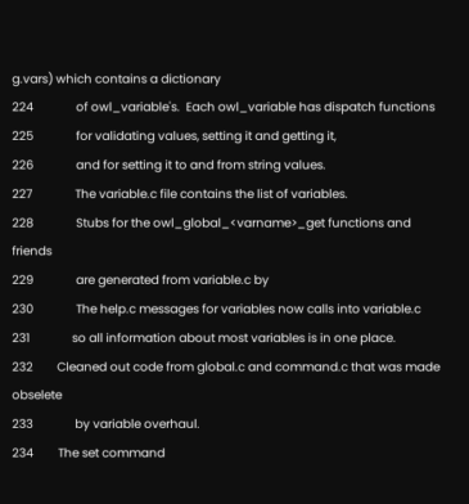g.vars) which contains a dictionary
224              of owl_variable's.  Each owl_variable has dispatch functions
225              for validating values, setting it and getting it,
226              and for setting it to and from string values.
227              The variable.c file contains the list of variables.
228              Stubs for the owl_global_<varname>_get functions and friends
229              are generated from variable.c by
230              The help.c messages for variables now calls into variable.c
231              so all information about most variables is in one place.
232        Cleaned out code from global.c and command.c that was made obselete
233              by variable overhaul.
234        The set command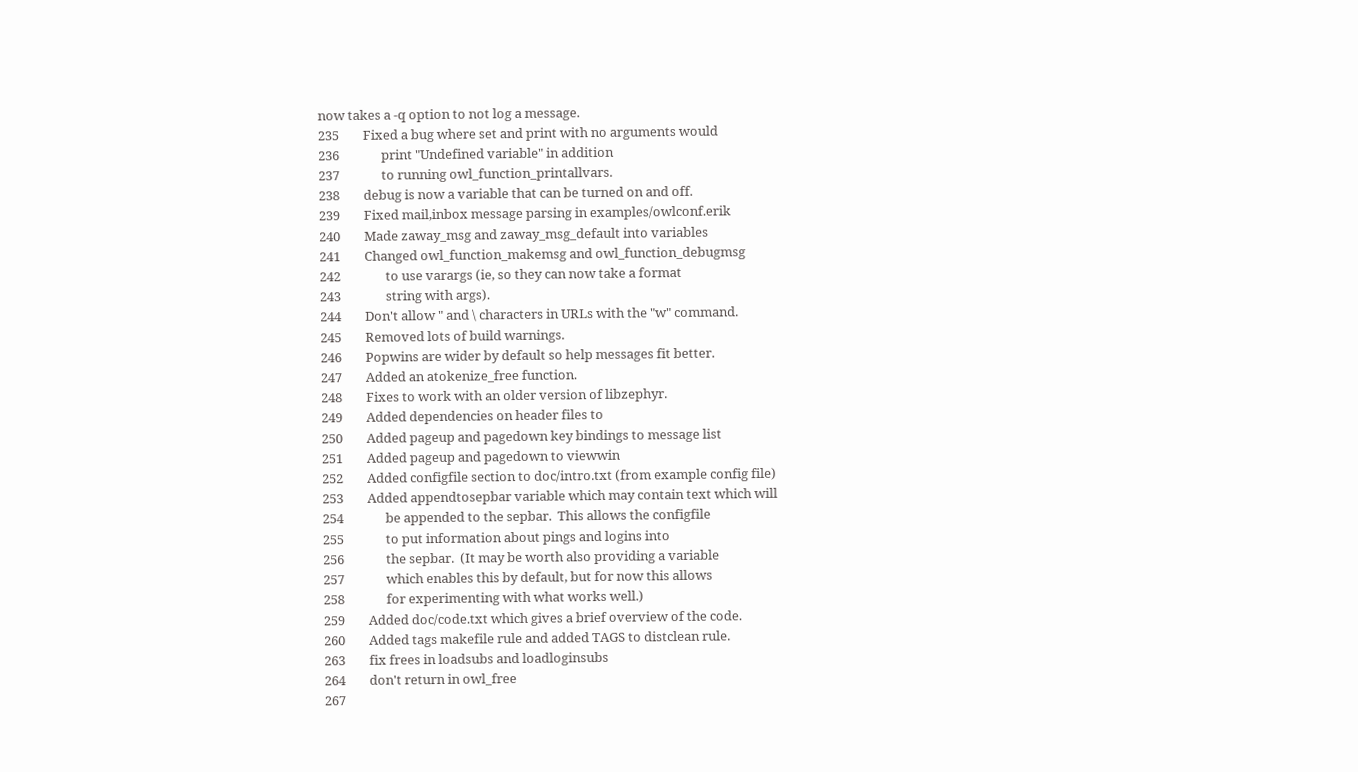now takes a -q option to not log a message.
235        Fixed a bug where set and print with no arguments would
236              print "Undefined variable" in addition
237              to running owl_function_printallvars.
238        debug is now a variable that can be turned on and off.
239        Fixed mail,inbox message parsing in examples/owlconf.erik
240        Made zaway_msg and zaway_msg_default into variables
241        Changed owl_function_makemsg and owl_function_debugmsg
242               to use varargs (ie, so they can now take a format
243               string with args).
244        Don't allow " and \ characters in URLs with the "w" command.
245        Removed lots of build warnings.
246        Popwins are wider by default so help messages fit better.
247        Added an atokenize_free function.
248        Fixes to work with an older version of libzephyr.
249        Added dependencies on header files to
250        Added pageup and pagedown key bindings to message list
251        Added pageup and pagedown to viewwin
252        Added configfile section to doc/intro.txt (from example config file)
253        Added appendtosepbar variable which may contain text which will
254              be appended to the sepbar.  This allows the configfile
255              to put information about pings and logins into
256              the sepbar.  (It may be worth also providing a variable
257              which enables this by default, but for now this allows
258              for experimenting with what works well.)
259        Added doc/code.txt which gives a brief overview of the code.
260        Added tags makefile rule and added TAGS to distclean rule.
263        fix frees in loadsubs and loadloginsubs
264        don't return in owl_free
267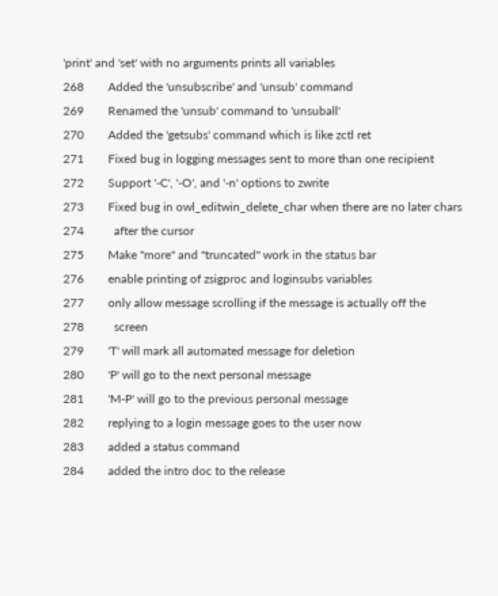'print' and 'set' with no arguments prints all variables
268        Added the 'unsubscribe' and 'unsub' command
269        Renamed the 'unsub' command to 'unsuball'
270        Added the 'getsubs' command which is like zctl ret
271        Fixed bug in logging messages sent to more than one recipient
272        Support '-C', '-O', and '-n' options to zwrite
273        Fixed bug in owl_editwin_delete_char when there are no later chars
274          after the cursor
275        Make "more" and "truncated" work in the status bar
276        enable printing of zsigproc and loginsubs variables
277        only allow message scrolling if the message is actually off the
278          screen
279        'T' will mark all automated message for deletion
280        'P' will go to the next personal message
281        'M-P' will go to the previous personal message
282        replying to a login message goes to the user now
283        added a status command
284        added the intro doc to the release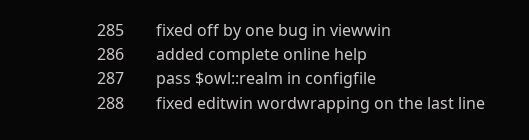285        fixed off by one bug in viewwin
286        added complete online help
287        pass $owl::realm in configfile
288        fixed editwin wordwrapping on the last line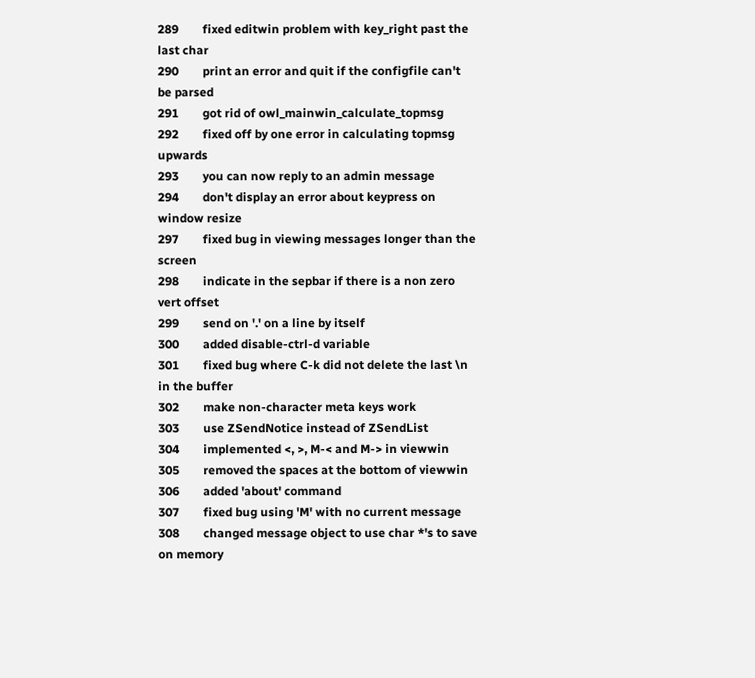289        fixed editwin problem with key_right past the last char
290        print an error and quit if the configfile can't be parsed
291        got rid of owl_mainwin_calculate_topmsg
292        fixed off by one error in calculating topmsg upwards
293        you can now reply to an admin message
294        don't display an error about keypress on window resize
297        fixed bug in viewing messages longer than the screen
298        indicate in the sepbar if there is a non zero vert offset
299        send on '.' on a line by itself
300        added disable-ctrl-d variable
301        fixed bug where C-k did not delete the last \n in the buffer
302        make non-character meta keys work
303        use ZSendNotice instead of ZSendList
304        implemented <, >, M-< and M-> in viewwin
305        removed the spaces at the bottom of viewwin
306        added 'about' command
307        fixed bug using 'M' with no current message
308        changed message object to use char *'s to save on memory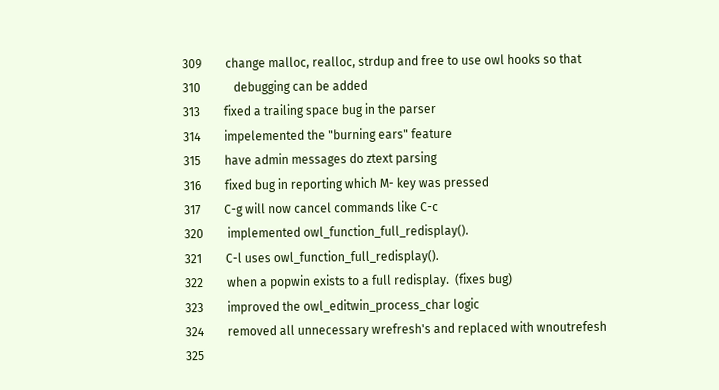309        change malloc, realloc, strdup and free to use owl hooks so that
310           debugging can be added
313        fixed a trailing space bug in the parser
314        impelemented the "burning ears" feature
315        have admin messages do ztext parsing
316        fixed bug in reporting which M- key was pressed
317        C-g will now cancel commands like C-c
320        implemented owl_function_full_redisplay().
321        C-l uses owl_function_full_redisplay().
322        when a popwin exists to a full redisplay.  (fixes bug)
323        improved the owl_editwin_process_char logic
324        removed all unnecessary wrefresh's and replaced with wnoutrefesh
325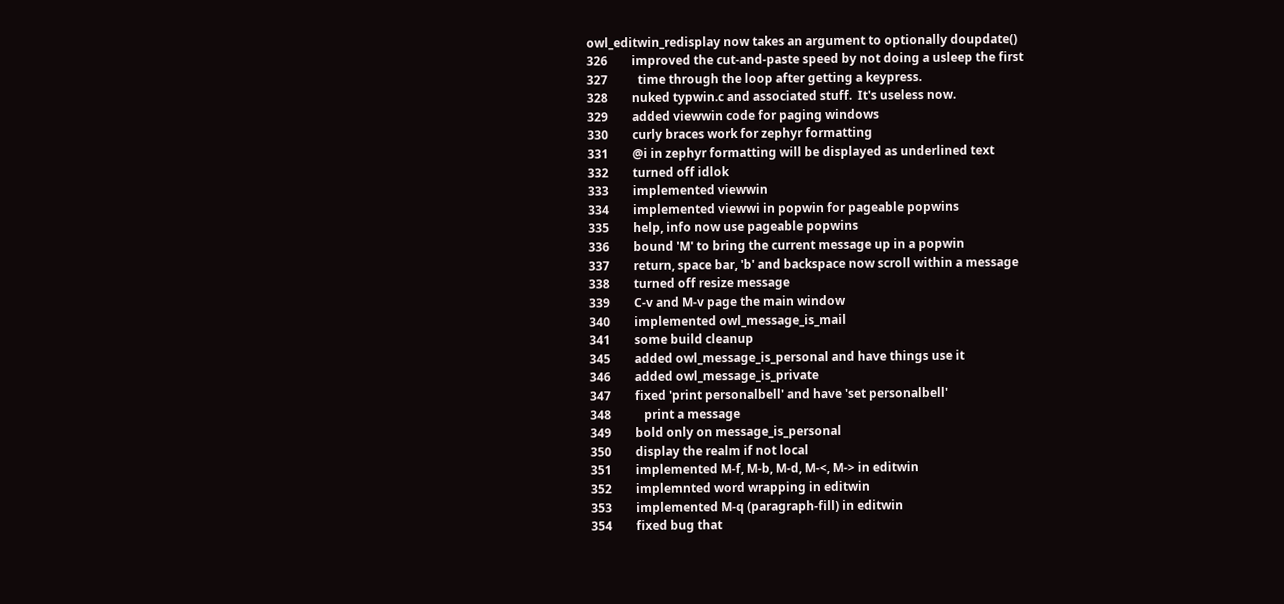owl_editwin_redisplay now takes an argument to optionally doupdate()
326        improved the cut-and-paste speed by not doing a usleep the first
327          time through the loop after getting a keypress.
328        nuked typwin.c and associated stuff.  It's useless now.
329        added viewwin code for paging windows
330        curly braces work for zephyr formatting
331        @i in zephyr formatting will be displayed as underlined text
332        turned off idlok
333        implemented viewwin
334        implemented viewwi in popwin for pageable popwins
335        help, info now use pageable popwins
336        bound 'M' to bring the current message up in a popwin
337        return, space bar, 'b' and backspace now scroll within a message
338        turned off resize message
339        C-v and M-v page the main window
340        implemented owl_message_is_mail
341        some build cleanup
345        added owl_message_is_personal and have things use it
346        added owl_message_is_private
347        fixed 'print personalbell' and have 'set personalbell'
348           print a message
349        bold only on message_is_personal
350        display the realm if not local
351        implemented M-f, M-b, M-d, M-<, M-> in editwin
352        implemnted word wrapping in editwin
353        implemented M-q (paragraph-fill) in editwin
354        fixed bug that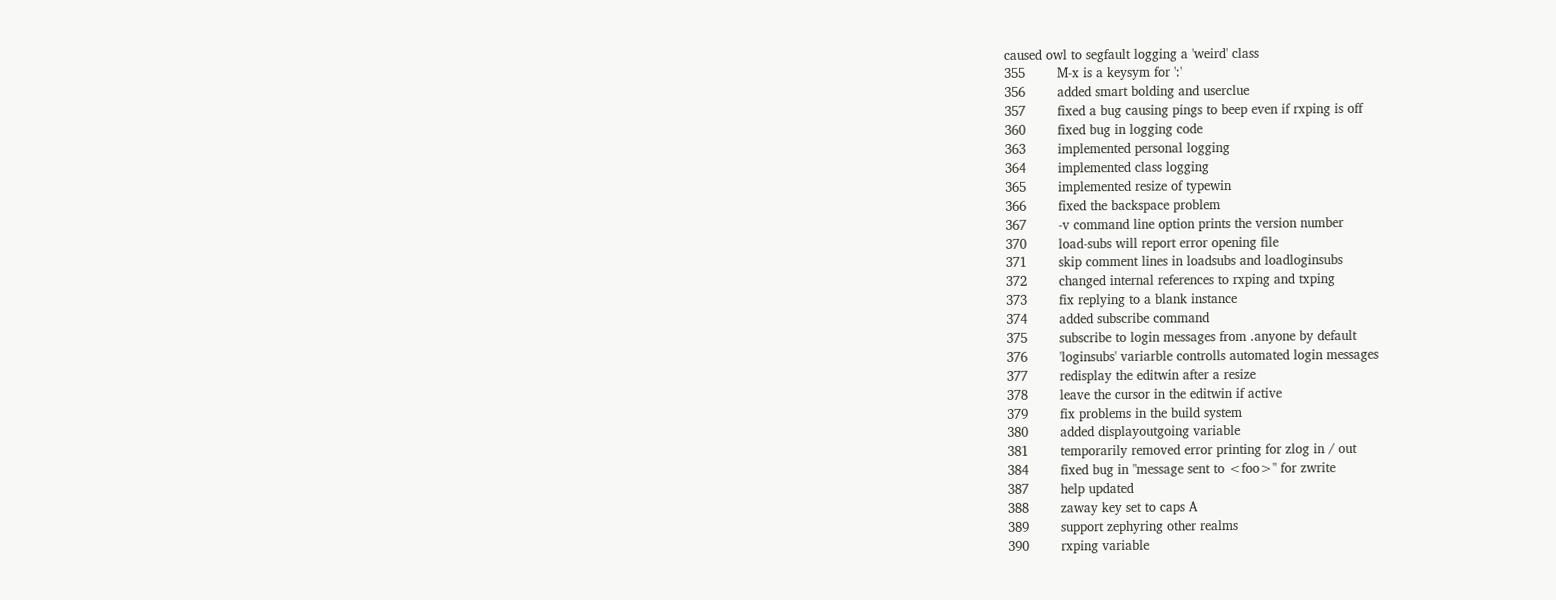caused owl to segfault logging a 'weird' class
355        M-x is a keysym for ':'
356        added smart bolding and userclue
357        fixed a bug causing pings to beep even if rxping is off
360        fixed bug in logging code
363        implemented personal logging
364        implemented class logging
365        implemented resize of typewin
366        fixed the backspace problem
367        -v command line option prints the version number
370        load-subs will report error opening file
371        skip comment lines in loadsubs and loadloginsubs
372        changed internal references to rxping and txping
373        fix replying to a blank instance
374        added subscribe command
375        subscribe to login messages from .anyone by default
376        'loginsubs' variarble controlls automated login messages
377        redisplay the editwin after a resize
378        leave the cursor in the editwin if active
379        fix problems in the build system
380        added displayoutgoing variable
381        temporarily removed error printing for zlog in / out
384        fixed bug in "message sent to <foo>" for zwrite
387        help updated
388        zaway key set to caps A
389        support zephyring other realms
390        rxping variable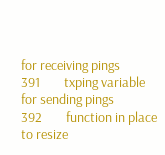for receiving pings
391        txping variable for sending pings
392        function in place to resize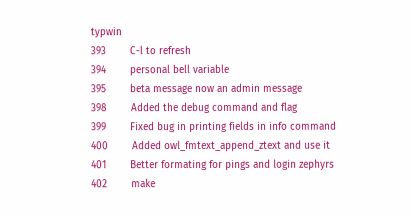typwin
393        C-l to refresh
394        personal bell variable
395        beta message now an admin message
398        Added the debug command and flag
399        Fixed bug in printing fields in info command
400        Added owl_fmtext_append_ztext and use it
401        Better formating for pings and login zephyrs
402        make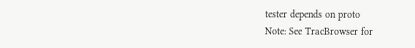tester depends on proto
Note: See TracBrowser for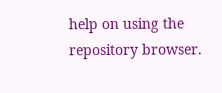help on using the repository browser.